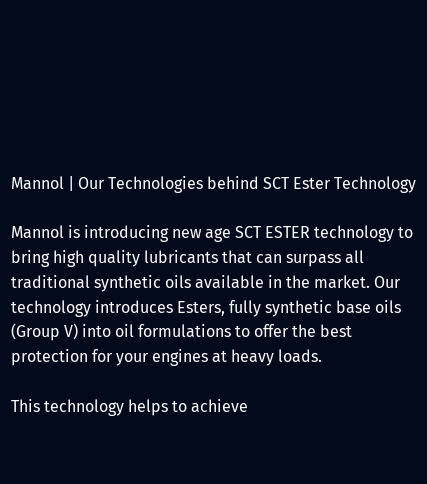Mannol | Our Technologies behind SCT Ester Technology

Mannol is introducing new age SCT ESTER technology to bring high quality lubricants that can surpass all traditional synthetic oils available in the market. Our technology introduces Esters, fully synthetic base oils (Group V) into oil formulations to offer the best protection for your engines at heavy loads.

This technology helps to achieve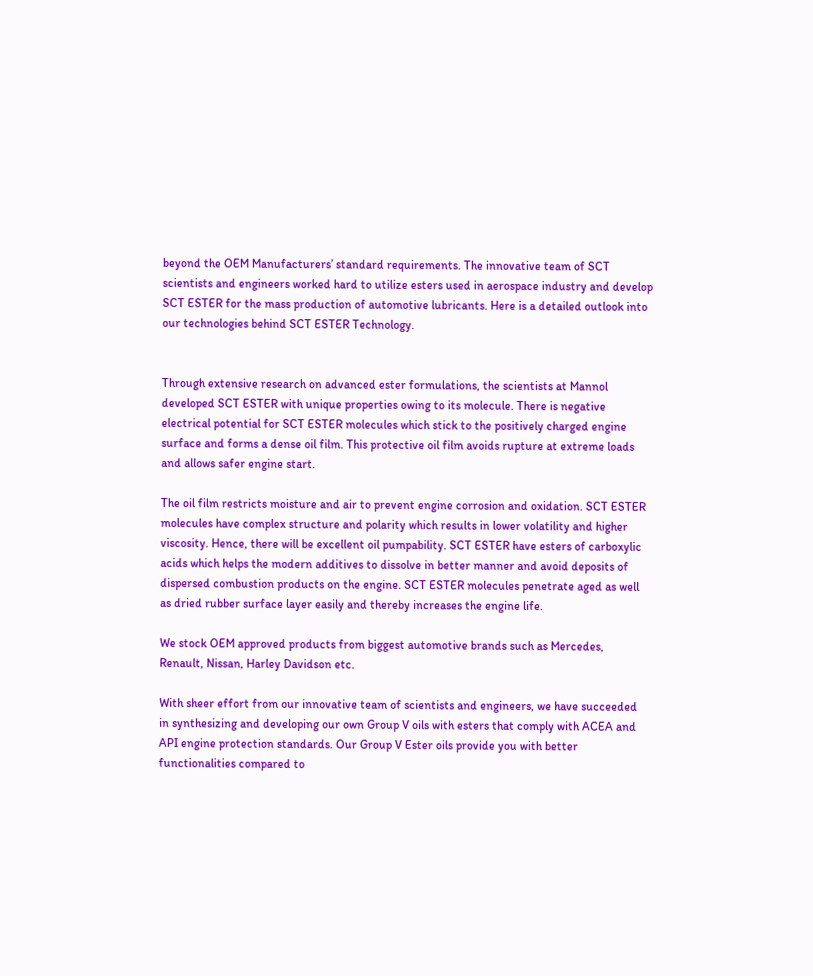beyond the OEM Manufacturers’ standard requirements. The innovative team of SCT scientists and engineers worked hard to utilize esters used in aerospace industry and develop SCT ESTER for the mass production of automotive lubricants. Here is a detailed outlook into our technologies behind SCT ESTER Technology.


Through extensive research on advanced ester formulations, the scientists at Mannol developed SCT ESTER with unique properties owing to its molecule. There is negative electrical potential for SCT ESTER molecules which stick to the positively charged engine surface and forms a dense oil film. This protective oil film avoids rupture at extreme loads and allows safer engine start.

The oil film restricts moisture and air to prevent engine corrosion and oxidation. SCT ESTER molecules have complex structure and polarity which results in lower volatility and higher viscosity. Hence, there will be excellent oil pumpability. SCT ESTER have esters of carboxylic acids which helps the modern additives to dissolve in better manner and avoid deposits of dispersed combustion products on the engine. SCT ESTER molecules penetrate aged as well as dried rubber surface layer easily and thereby increases the engine life.

We stock OEM approved products from biggest automotive brands such as Mercedes, Renault, Nissan, Harley Davidson etc.

With sheer effort from our innovative team of scientists and engineers, we have succeeded in synthesizing and developing our own Group V oils with esters that comply with ACEA and API engine protection standards. Our Group V Ester oils provide you with better functionalities compared to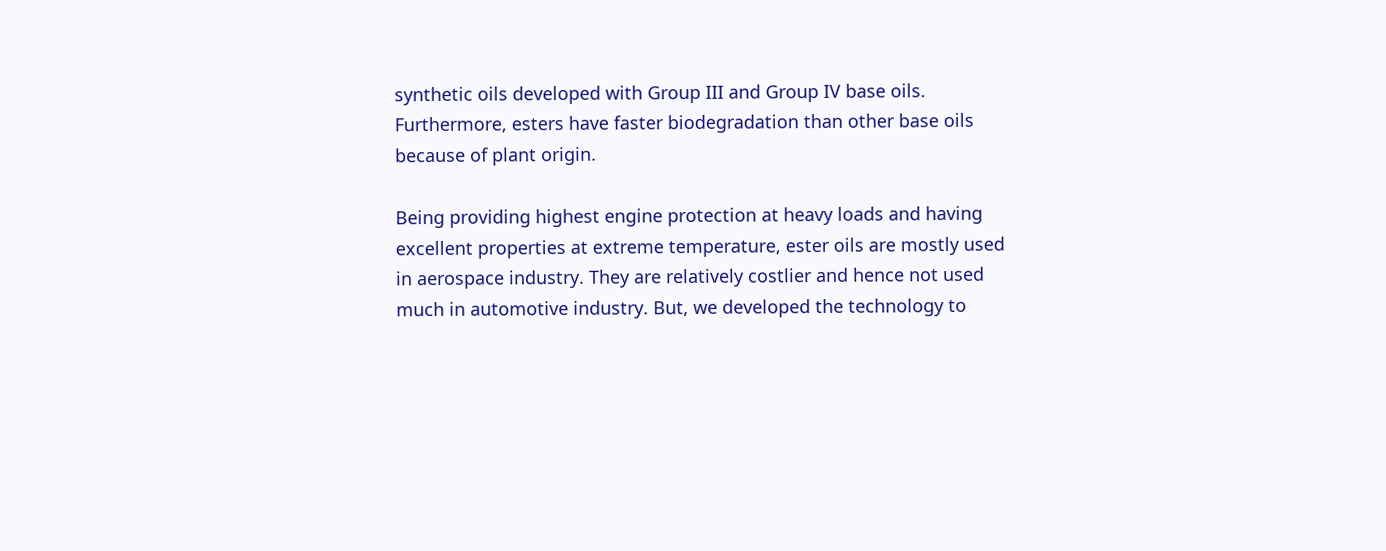synthetic oils developed with Group III and Group IV base oils. Furthermore, esters have faster biodegradation than other base oils because of plant origin.

Being providing highest engine protection at heavy loads and having excellent properties at extreme temperature, ester oils are mostly used in aerospace industry. They are relatively costlier and hence not used much in automotive industry. But, we developed the technology to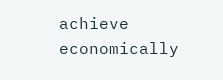achieve economically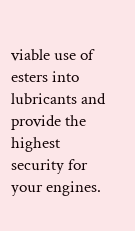viable use of esters into lubricants and provide the highest security for your engines.